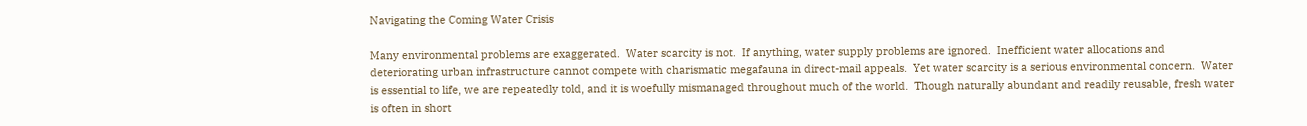Navigating the Coming Water Crisis

Many environmental problems are exaggerated.  Water scarcity is not.  If anything, water supply problems are ignored.  Inefficient water allocations and deteriorating urban infrastructure cannot compete with charismatic megafauna in direct-mail appeals.  Yet water scarcity is a serious environmental concern.  Water is essential to life, we are repeatedly told, and it is woefully mismanaged throughout much of the world.  Though naturally abundant and readily reusable, fresh water is often in short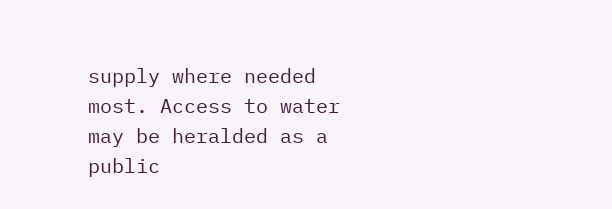supply where needed most. Access to water may be heralded as a public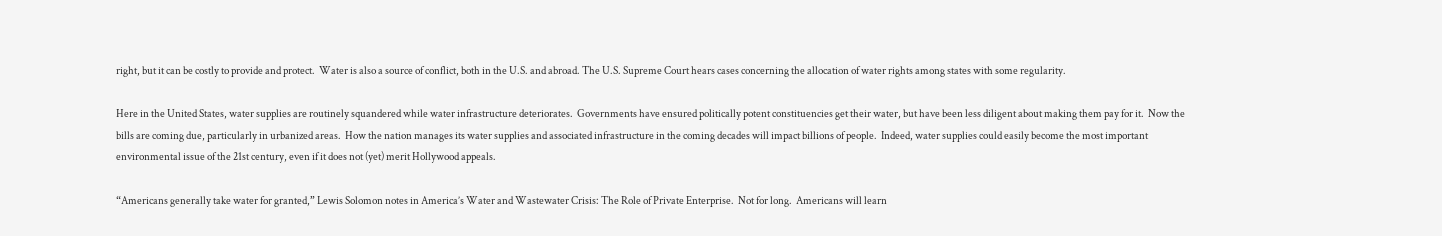right, but it can be costly to provide and protect.  Water is also a source of conflict, both in the U.S. and abroad. The U.S. Supreme Court hears cases concerning the allocation of water rights among states with some regularity.

Here in the United States, water supplies are routinely squandered while water infrastructure deteriorates.  Governments have ensured politically potent constituencies get their water, but have been less diligent about making them pay for it.  Now the bills are coming due, particularly in urbanized areas.  How the nation manages its water supplies and associated infrastructure in the coming decades will impact billions of people.  Indeed, water supplies could easily become the most important environmental issue of the 21st century, even if it does not (yet) merit Hollywood appeals.

“Americans generally take water for granted,” Lewis Solomon notes in America’s Water and Wastewater Crisis: The Role of Private Enterprise.  Not for long.  Americans will learn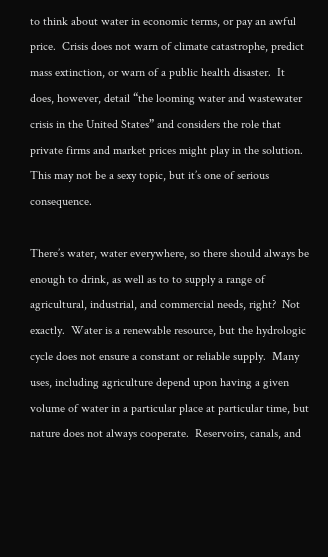to think about water in economic terms, or pay an awful price.  Crisis does not warn of climate catastrophe, predict mass extinction, or warn of a public health disaster.  It does, however, detail “the looming water and wastewater crisis in the United States” and considers the role that private firms and market prices might play in the solution.  This may not be a sexy topic, but it’s one of serious consequence.

There’s water, water everywhere, so there should always be enough to drink, as well as to to supply a range of agricultural, industrial, and commercial needs, right?  Not exactly.  Water is a renewable resource, but the hydrologic cycle does not ensure a constant or reliable supply.  Many uses, including agriculture depend upon having a given volume of water in a particular place at particular time, but nature does not always cooperate.  Reservoirs, canals, and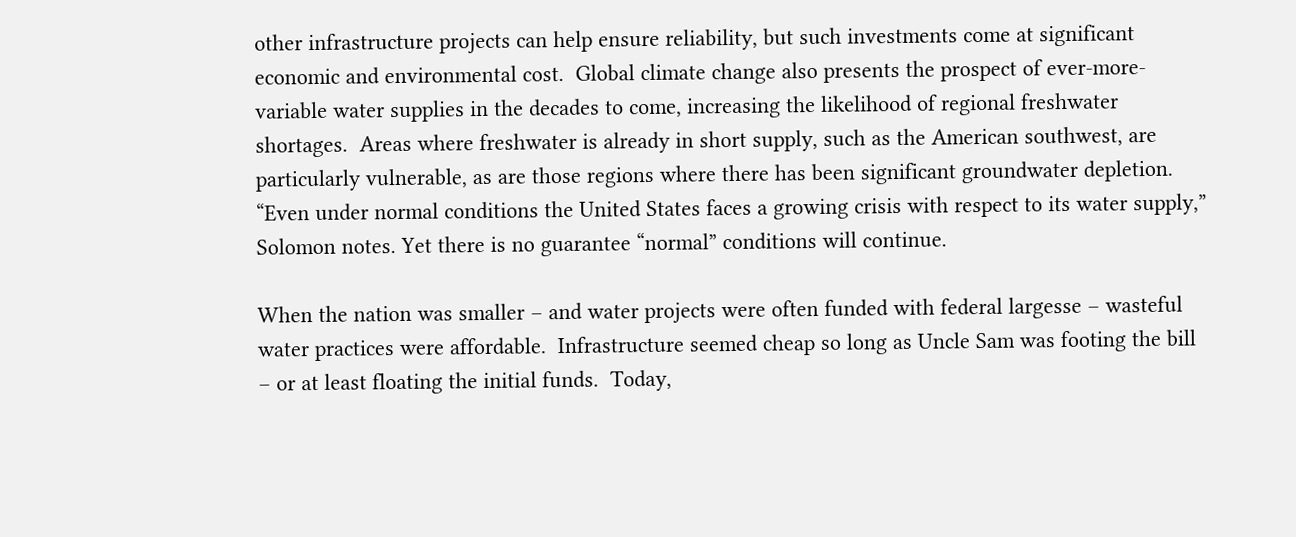other infrastructure projects can help ensure reliability, but such investments come at significant economic and environmental cost.  Global climate change also presents the prospect of ever-more-variable water supplies in the decades to come, increasing the likelihood of regional freshwater shortages.  Areas where freshwater is already in short supply, such as the American southwest, are particularly vulnerable, as are those regions where there has been significant groundwater depletion.  “Even under normal conditions the United States faces a growing crisis with respect to its water supply,” Solomon notes. Yet there is no guarantee “normal” conditions will continue.

When the nation was smaller – and water projects were often funded with federal largesse – wasteful water practices were affordable.  Infrastructure seemed cheap so long as Uncle Sam was footing the bill – or at least floating the initial funds.  Today,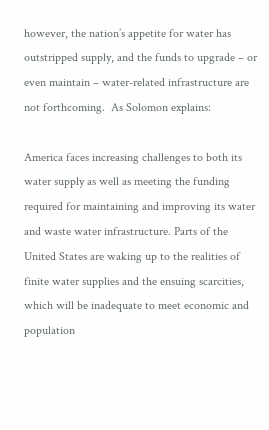however, the nation’s appetite for water has outstripped supply, and the funds to upgrade – or even maintain – water-related infrastructure are not forthcoming.  As Solomon explains:

America faces increasing challenges to both its water supply as well as meeting the funding required for maintaining and improving its water and waste water infrastructure. Parts of the United States are waking up to the realities of finite water supplies and the ensuing scarcities, which will be inadequate to meet economic and population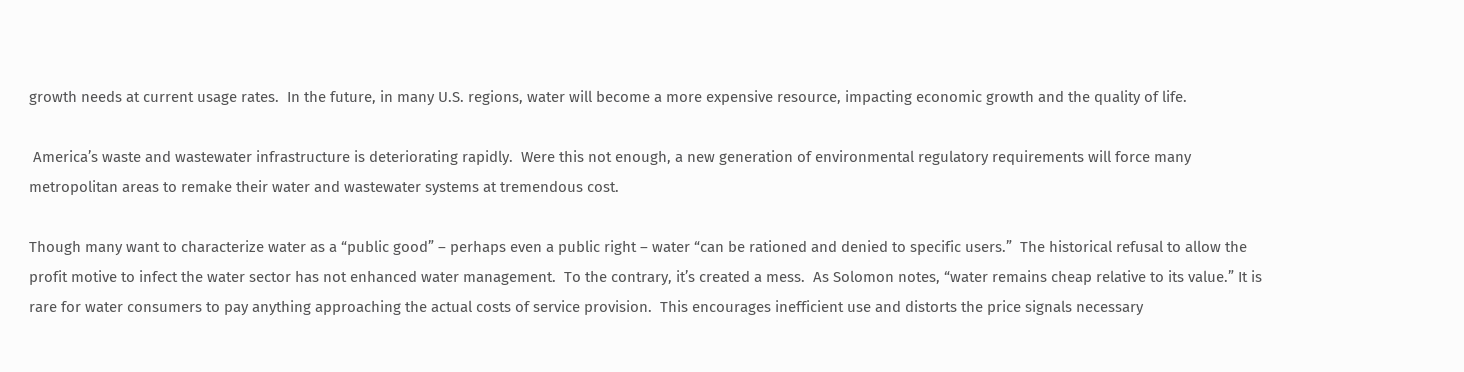growth needs at current usage rates.  In the future, in many U.S. regions, water will become a more expensive resource, impacting economic growth and the quality of life.

 America’s waste and wastewater infrastructure is deteriorating rapidly.  Were this not enough, a new generation of environmental regulatory requirements will force many metropolitan areas to remake their water and wastewater systems at tremendous cost.

Though many want to characterize water as a “public good” – perhaps even a public right – water “can be rationed and denied to specific users.”  The historical refusal to allow the profit motive to infect the water sector has not enhanced water management.  To the contrary, it’s created a mess.  As Solomon notes, “water remains cheap relative to its value.” It is rare for water consumers to pay anything approaching the actual costs of service provision.  This encourages inefficient use and distorts the price signals necessary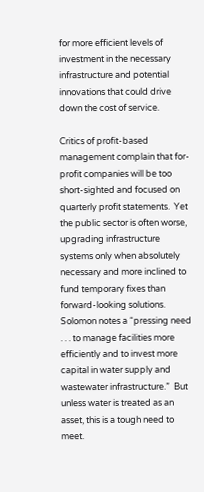for more efficient levels of investment in the necessary infrastructure and potential innovations that could drive down the cost of service.

Critics of profit-based management complain that for-profit companies will be too short-sighted and focused on quarterly profit statements.  Yet the public sector is often worse, upgrading infrastructure systems only when absolutely necessary and more inclined to fund temporary fixes than forward-looking solutions.  Solomon notes a “pressing need . . . to manage facilities more efficiently and to invest more capital in water supply and wastewater infrastructure.”  But unless water is treated as an asset, this is a tough need to meet.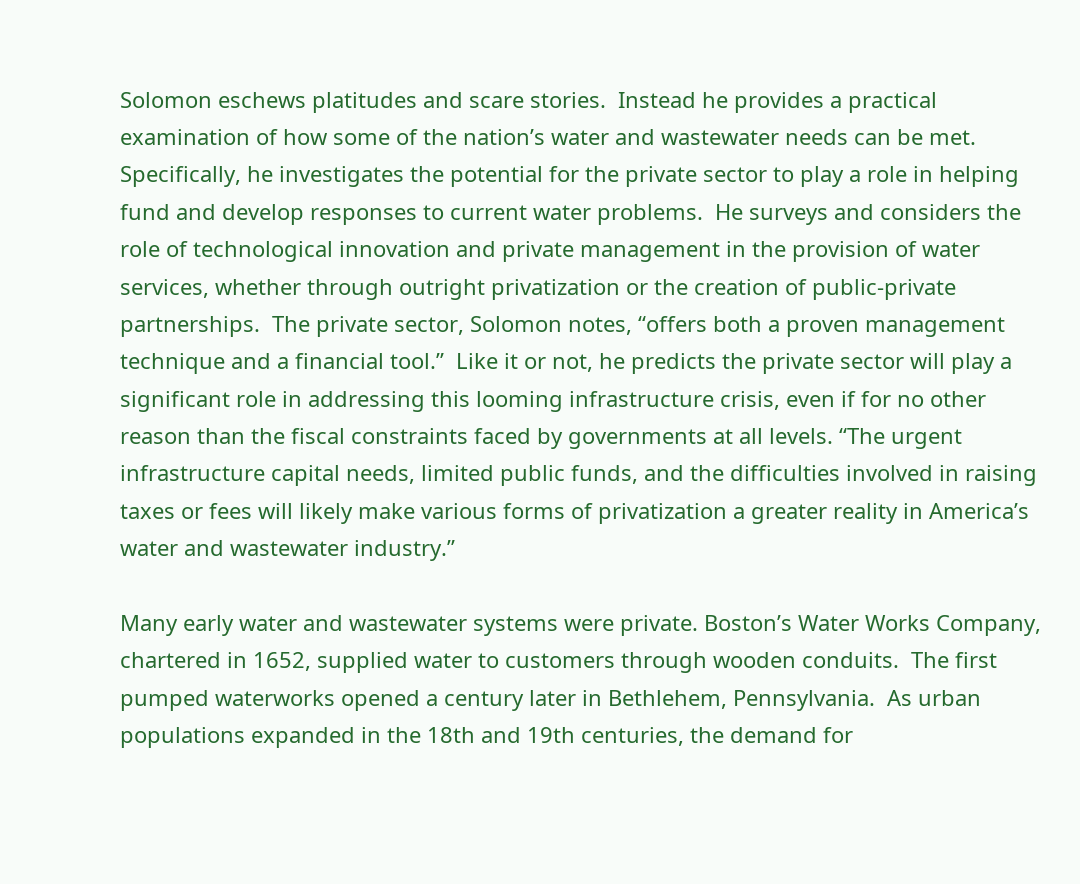Solomon eschews platitudes and scare stories.  Instead he provides a practical examination of how some of the nation’s water and wastewater needs can be met. Specifically, he investigates the potential for the private sector to play a role in helping fund and develop responses to current water problems.  He surveys and considers the role of technological innovation and private management in the provision of water services, whether through outright privatization or the creation of public-private partnerships.  The private sector, Solomon notes, “offers both a proven management technique and a financial tool.”  Like it or not, he predicts the private sector will play a significant role in addressing this looming infrastructure crisis, even if for no other reason than the fiscal constraints faced by governments at all levels. “The urgent infrastructure capital needs, limited public funds, and the difficulties involved in raising taxes or fees will likely make various forms of privatization a greater reality in America’s water and wastewater industry.”

Many early water and wastewater systems were private. Boston’s Water Works Company, chartered in 1652, supplied water to customers through wooden conduits.  The first pumped waterworks opened a century later in Bethlehem, Pennsylvania.  As urban populations expanded in the 18th and 19th centuries, the demand for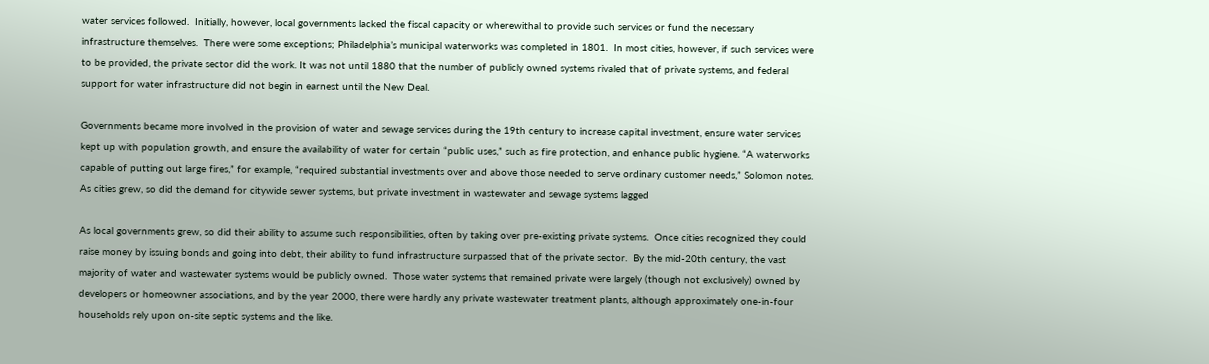water services followed.  Initially, however, local governments lacked the fiscal capacity or wherewithal to provide such services or fund the necessary infrastructure themselves.  There were some exceptions; Philadelphia’s municipal waterworks was completed in 1801.  In most cities, however, if such services were to be provided, the private sector did the work. It was not until 1880 that the number of publicly owned systems rivaled that of private systems, and federal support for water infrastructure did not begin in earnest until the New Deal.

Governments became more involved in the provision of water and sewage services during the 19th century to increase capital investment, ensure water services kept up with population growth, and ensure the availability of water for certain “public uses,” such as fire protection, and enhance public hygiene. “A waterworks capable of putting out large fires,” for example, “required substantial investments over and above those needed to serve ordinary customer needs,” Solomon notes.  As cities grew, so did the demand for citywide sewer systems, but private investment in wastewater and sewage systems lagged

As local governments grew, so did their ability to assume such responsibilities, often by taking over pre-existing private systems.  Once cities recognized they could raise money by issuing bonds and going into debt, their ability to fund infrastructure surpassed that of the private sector.  By the mid-20th century, the vast majority of water and wastewater systems would be publicly owned.  Those water systems that remained private were largely (though not exclusively) owned by developers or homeowner associations, and by the year 2000, there were hardly any private wastewater treatment plants, although approximately one-in-four households rely upon on-site septic systems and the like.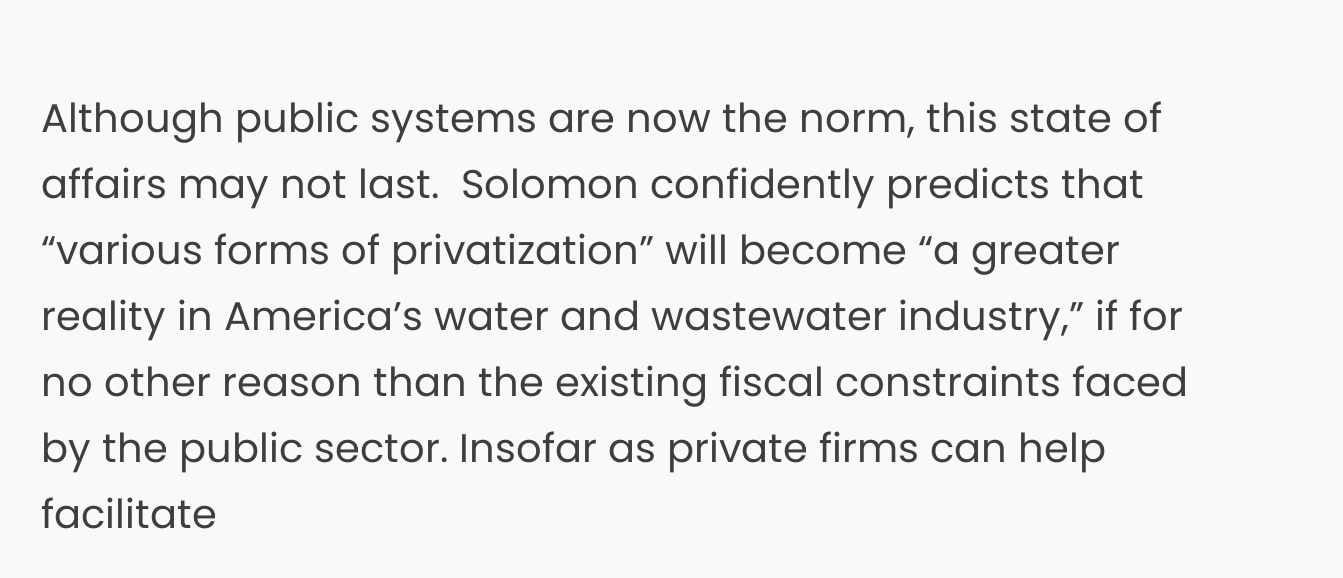Although public systems are now the norm, this state of affairs may not last.  Solomon confidently predicts that “various forms of privatization” will become “a greater reality in America’s water and wastewater industry,” if for no other reason than the existing fiscal constraints faced by the public sector. Insofar as private firms can help facilitate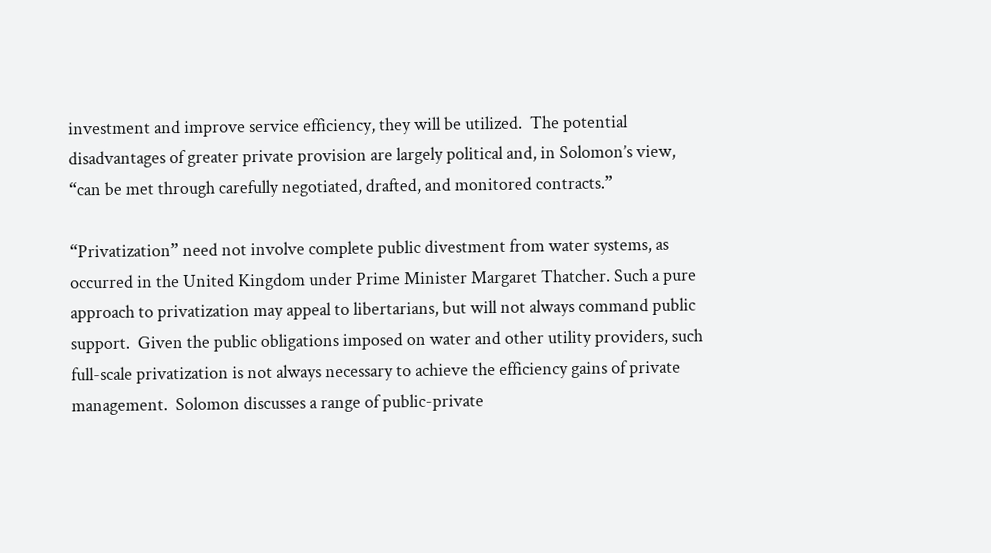investment and improve service efficiency, they will be utilized.  The potential disadvantages of greater private provision are largely political and, in Solomon’s view, “can be met through carefully negotiated, drafted, and monitored contracts.”

“Privatization” need not involve complete public divestment from water systems, as occurred in the United Kingdom under Prime Minister Margaret Thatcher. Such a pure approach to privatization may appeal to libertarians, but will not always command public support.  Given the public obligations imposed on water and other utility providers, such full-scale privatization is not always necessary to achieve the efficiency gains of private management.  Solomon discusses a range of public-private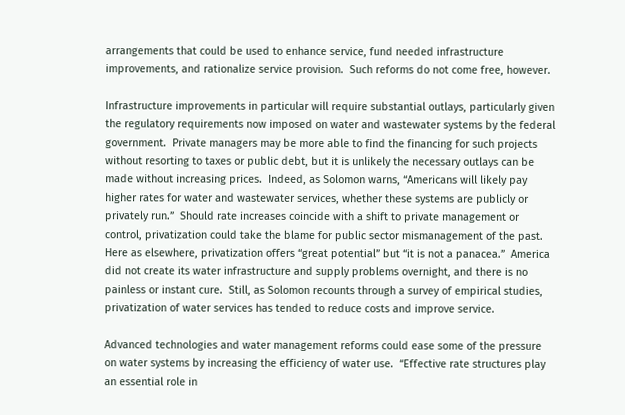arrangements that could be used to enhance service, fund needed infrastructure improvements, and rationalize service provision.  Such reforms do not come free, however.

Infrastructure improvements in particular will require substantial outlays, particularly given the regulatory requirements now imposed on water and wastewater systems by the federal government.  Private managers may be more able to find the financing for such projects without resorting to taxes or public debt, but it is unlikely the necessary outlays can be made without increasing prices.  Indeed, as Solomon warns, “Americans will likely pay higher rates for water and wastewater services, whether these systems are publicly or privately run.”  Should rate increases coincide with a shift to private management or control, privatization could take the blame for public sector mismanagement of the past.  Here as elsewhere, privatization offers “great potential” but “it is not a panacea.”  America did not create its water infrastructure and supply problems overnight, and there is no painless or instant cure.  Still, as Solomon recounts through a survey of empirical studies, privatization of water services has tended to reduce costs and improve service.

Advanced technologies and water management reforms could ease some of the pressure on water systems by increasing the efficiency of water use.  “Effective rate structures play an essential role in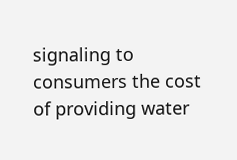signaling to consumers the cost of providing water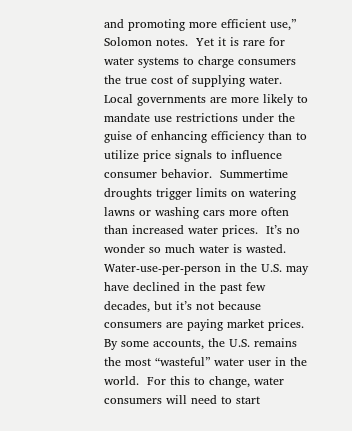and promoting more efficient use,” Solomon notes.  Yet it is rare for water systems to charge consumers the true cost of supplying water.  Local governments are more likely to mandate use restrictions under the guise of enhancing efficiency than to utilize price signals to influence consumer behavior.  Summertime droughts trigger limits on watering lawns or washing cars more often than increased water prices.  It’s no wonder so much water is wasted.  Water-use-per-person in the U.S. may have declined in the past few decades, but it’s not because consumers are paying market prices.  By some accounts, the U.S. remains the most “wasteful” water user in the world.  For this to change, water consumers will need to start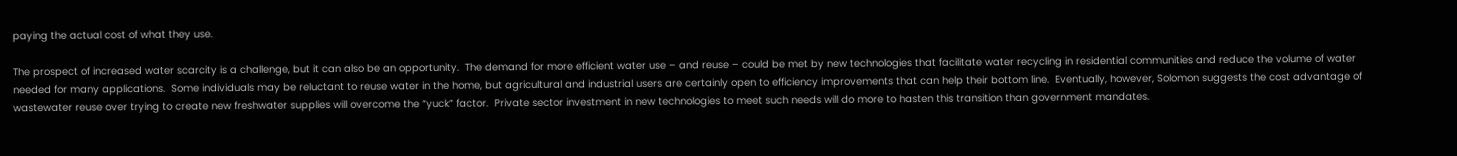paying the actual cost of what they use.

The prospect of increased water scarcity is a challenge, but it can also be an opportunity.  The demand for more efficient water use – and reuse – could be met by new technologies that facilitate water recycling in residential communities and reduce the volume of water needed for many applications.  Some individuals may be reluctant to reuse water in the home, but agricultural and industrial users are certainly open to efficiency improvements that can help their bottom line.  Eventually, however, Solomon suggests the cost advantage of wastewater reuse over trying to create new freshwater supplies will overcome the “yuck” factor.  Private sector investment in new technologies to meet such needs will do more to hasten this transition than government mandates.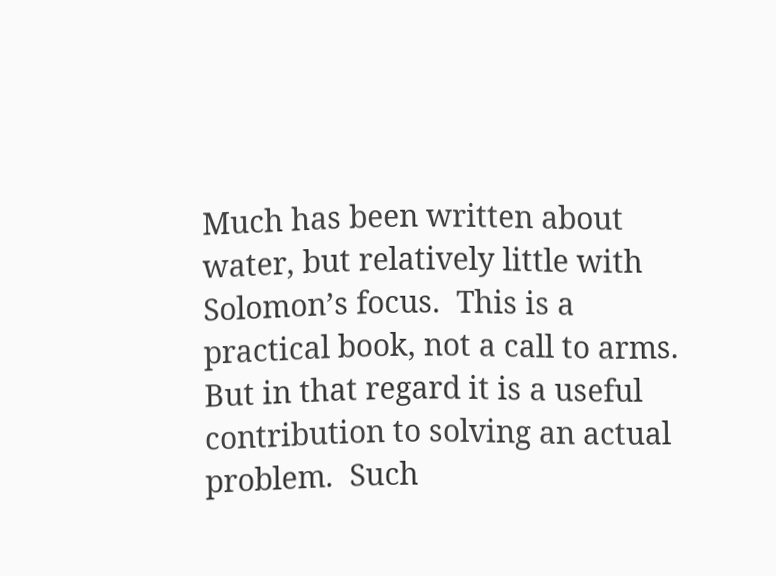Much has been written about water, but relatively little with Solomon’s focus.  This is a practical book, not a call to arms.  But in that regard it is a useful contribution to solving an actual problem.  Such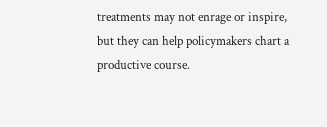treatments may not enrage or inspire, but they can help policymakers chart a productive course.